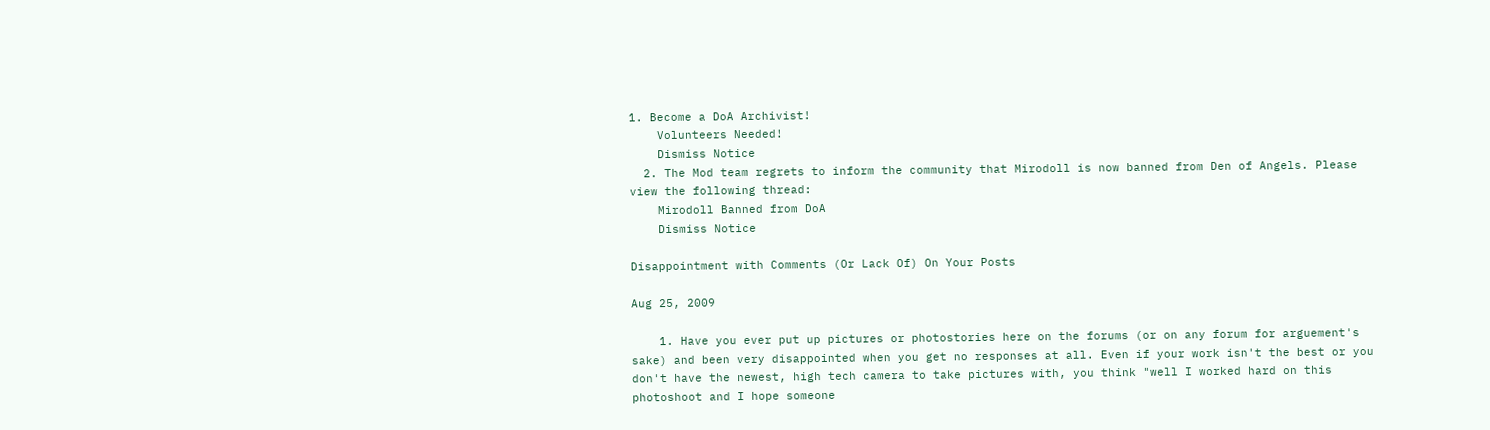1. Become a DoA Archivist!
    Volunteers Needed!
    Dismiss Notice
  2. The Mod team regrets to inform the community that Mirodoll is now banned from Den of Angels. Please view the following thread:
    Mirodoll Banned from DoA
    Dismiss Notice

Disappointment with Comments (Or Lack Of) On Your Posts

Aug 25, 2009

    1. Have you ever put up pictures or photostories here on the forums (or on any forum for arguement's sake) and been very disappointed when you get no responses at all. Even if your work isn't the best or you don't have the newest, high tech camera to take pictures with, you think "well I worked hard on this photoshoot and I hope someone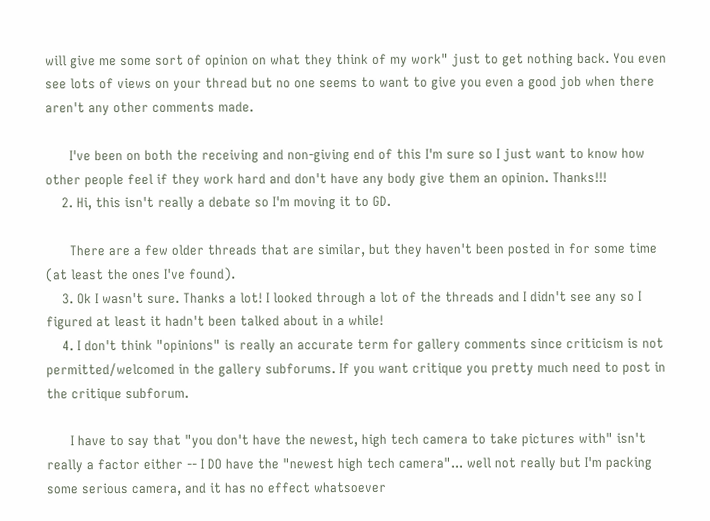will give me some sort of opinion on what they think of my work" just to get nothing back. You even see lots of views on your thread but no one seems to want to give you even a good job when there aren't any other comments made.

      I've been on both the receiving and non-giving end of this I'm sure so I just want to know how other people feel if they work hard and don't have any body give them an opinion. Thanks!!!
    2. Hi, this isn't really a debate so I'm moving it to GD.

      There are a few older threads that are similar, but they haven't been posted in for some time (at least the ones I've found).
    3. Ok I wasn't sure. Thanks a lot! I looked through a lot of the threads and I didn't see any so I figured at least it hadn't been talked about in a while!
    4. I don't think "opinions" is really an accurate term for gallery comments since criticism is not permitted/welcomed in the gallery subforums. If you want critique you pretty much need to post in the critique subforum.

      I have to say that "you don't have the newest, high tech camera to take pictures with" isn't really a factor either -- I DO have the "newest high tech camera"... well not really but I'm packing some serious camera, and it has no effect whatsoever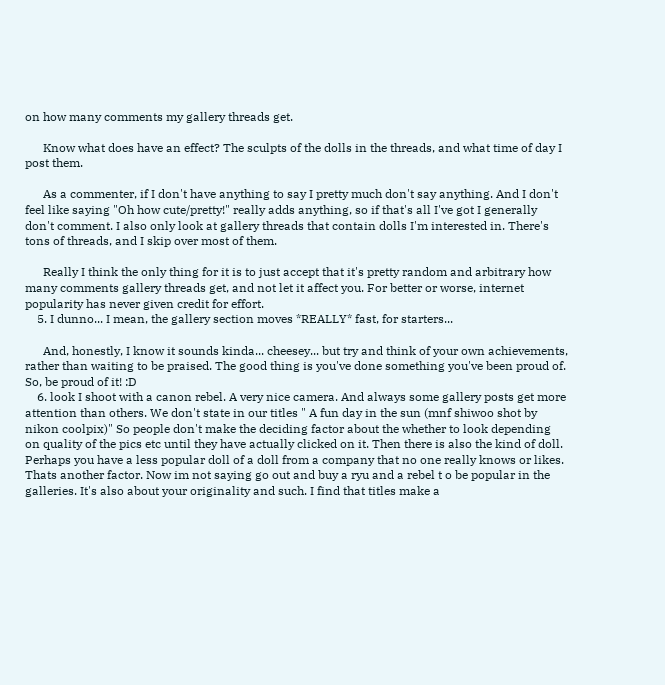on how many comments my gallery threads get.

      Know what does have an effect? The sculpts of the dolls in the threads, and what time of day I post them.

      As a commenter, if I don't have anything to say I pretty much don't say anything. And I don't feel like saying "Oh how cute/pretty!" really adds anything, so if that's all I've got I generally don't comment. I also only look at gallery threads that contain dolls I'm interested in. There's tons of threads, and I skip over most of them.

      Really I think the only thing for it is to just accept that it's pretty random and arbitrary how many comments gallery threads get, and not let it affect you. For better or worse, internet popularity has never given credit for effort.
    5. I dunno... I mean, the gallery section moves *REALLY* fast, for starters...

      And, honestly, I know it sounds kinda... cheesey... but try and think of your own achievements, rather than waiting to be praised. The good thing is you've done something you've been proud of. So, be proud of it! :D
    6. look I shoot with a canon rebel. A very nice camera. And always some gallery posts get more attention than others. We don't state in our titles " A fun day in the sun (mnf shiwoo shot by nikon coolpix)" So people don't make the deciding factor about the whether to look depending on quality of the pics etc until they have actually clicked on it. Then there is also the kind of doll. Perhaps you have a less popular doll of a doll from a company that no one really knows or likes. Thats another factor. Now im not saying go out and buy a ryu and a rebel t o be popular in the galleries. It's also about your originality and such. I find that titles make a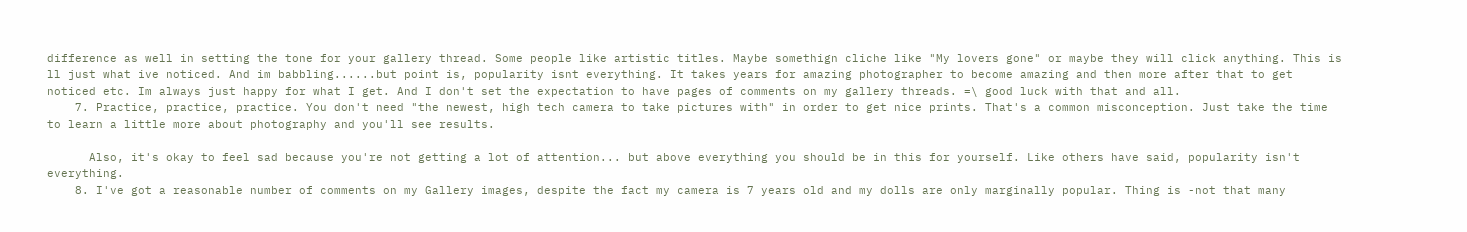difference as well in setting the tone for your gallery thread. Some people like artistic titles. Maybe somethign cliche like "My lovers gone" or maybe they will click anything. This is ll just what ive noticed. And im babbling......but point is, popularity isnt everything. It takes years for amazing photographer to become amazing and then more after that to get noticed etc. Im always just happy for what I get. And I don't set the expectation to have pages of comments on my gallery threads. =\ good luck with that and all.
    7. Practice, practice, practice. You don't need "the newest, high tech camera to take pictures with" in order to get nice prints. That's a common misconception. Just take the time to learn a little more about photography and you'll see results.

      Also, it's okay to feel sad because you're not getting a lot of attention... but above everything you should be in this for yourself. Like others have said, popularity isn't everything.
    8. I've got a reasonable number of comments on my Gallery images, despite the fact my camera is 7 years old and my dolls are only marginally popular. Thing is -not that many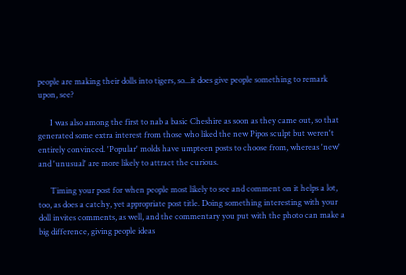people are making their dolls into tigers, so...it does give people something to remark upon, see?

      I was also among the first to nab a basic Cheshire as soon as they came out, so that generated some extra interest from those who liked the new Pipos sculpt but weren't entirely convinced. 'Popular' molds have umpteen posts to choose from, whereas 'new' and 'unusual' are more likely to attract the curious.

      Timing your post for when people most likely to see and comment on it helps a lot, too, as does a catchy, yet appropriate post title. Doing something interesting with your doll invites comments, as well, and the commentary you put with the photo can make a big difference, giving people ideas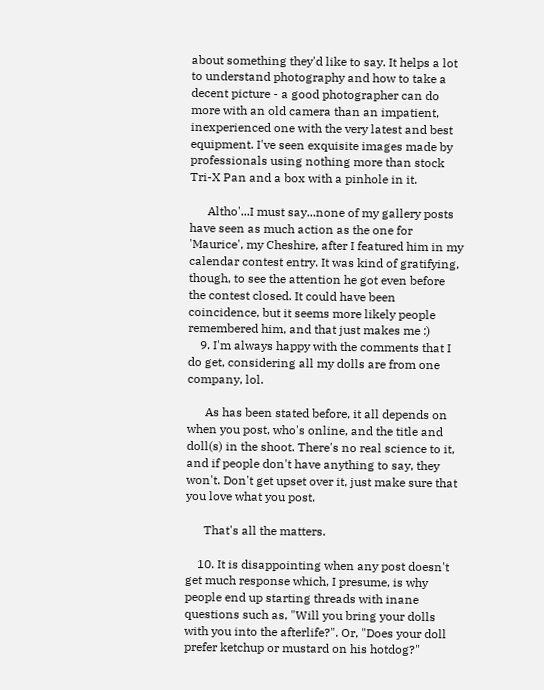about something they'd like to say. It helps a lot to understand photography and how to take a decent picture - a good photographer can do more with an old camera than an impatient, inexperienced one with the very latest and best equipment. I've seen exquisite images made by professionals using nothing more than stock Tri-X Pan and a box with a pinhole in it.

      Altho'...I must say...none of my gallery posts have seen as much action as the one for 'Maurice', my Cheshire, after I featured him in my calendar contest entry. It was kind of gratifying, though, to see the attention he got even before the contest closed. It could have been coincidence, but it seems more likely people remembered him, and that just makes me :)
    9. I'm always happy with the comments that I do get, considering all my dolls are from one company, lol.

      As has been stated before, it all depends on when you post, who's online, and the title and doll(s) in the shoot. There's no real science to it, and if people don't have anything to say, they won't. Don't get upset over it, just make sure that you love what you post.

      That's all the matters.

    10. It is disappointing when any post doesn't get much response which, I presume, is why people end up starting threads with inane questions such as, "Will you bring your dolls with you into the afterlife?". Or, "Does your doll prefer ketchup or mustard on his hotdog?"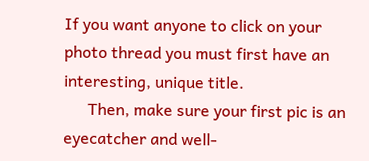If you want anyone to click on your photo thread you must first have an interesting, unique title.
      Then, make sure your first pic is an eyecatcher and well-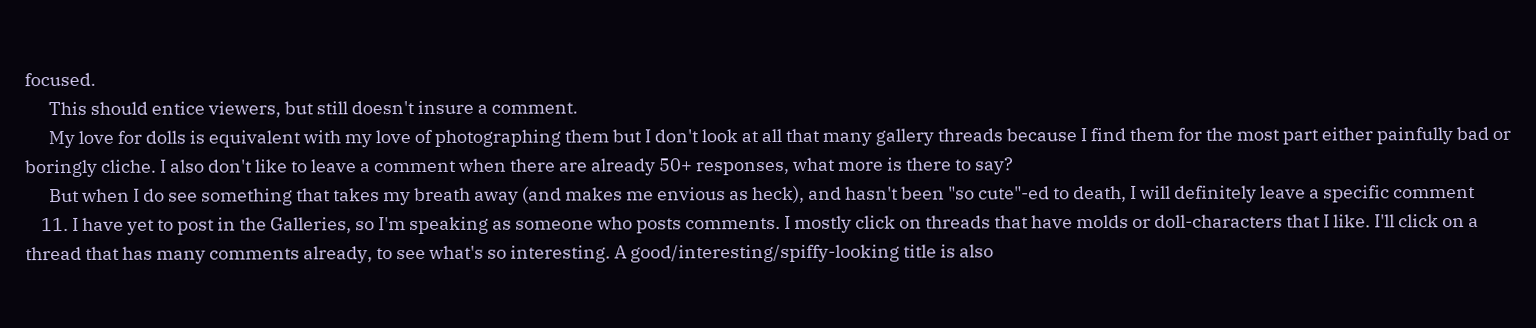focused.
      This should entice viewers, but still doesn't insure a comment.
      My love for dolls is equivalent with my love of photographing them but I don't look at all that many gallery threads because I find them for the most part either painfully bad or boringly cliche. I also don't like to leave a comment when there are already 50+ responses, what more is there to say?
      But when I do see something that takes my breath away (and makes me envious as heck), and hasn't been "so cute"-ed to death, I will definitely leave a specific comment
    11. I have yet to post in the Galleries, so I'm speaking as someone who posts comments. I mostly click on threads that have molds or doll-characters that I like. I'll click on a thread that has many comments already, to see what's so interesting. A good/interesting/spiffy-looking title is also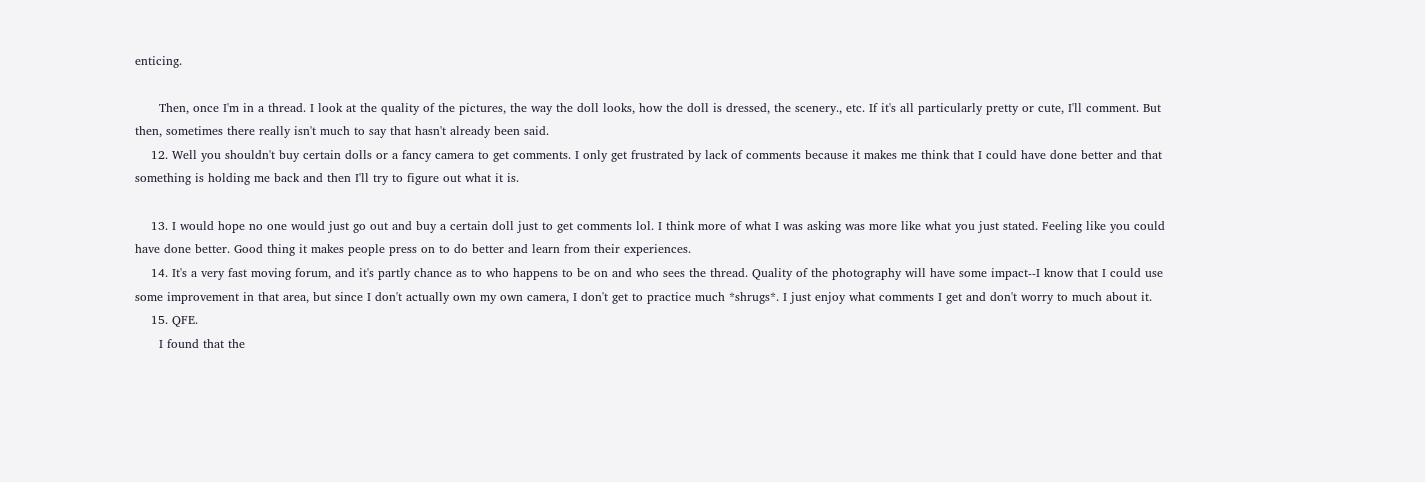enticing.

      Then, once I'm in a thread. I look at the quality of the pictures, the way the doll looks, how the doll is dressed, the scenery., etc. If it's all particularly pretty or cute, I'll comment. But then, sometimes there really isn't much to say that hasn't already been said.
    12. Well you shouldn't buy certain dolls or a fancy camera to get comments. I only get frustrated by lack of comments because it makes me think that I could have done better and that something is holding me back and then I'll try to figure out what it is.

    13. I would hope no one would just go out and buy a certain doll just to get comments lol. I think more of what I was asking was more like what you just stated. Feeling like you could have done better. Good thing it makes people press on to do better and learn from their experiences.
    14. It's a very fast moving forum, and it's partly chance as to who happens to be on and who sees the thread. Quality of the photography will have some impact--I know that I could use some improvement in that area, but since I don't actually own my own camera, I don't get to practice much *shrugs*. I just enjoy what comments I get and don't worry to much about it.
    15. QFE.
      I found that the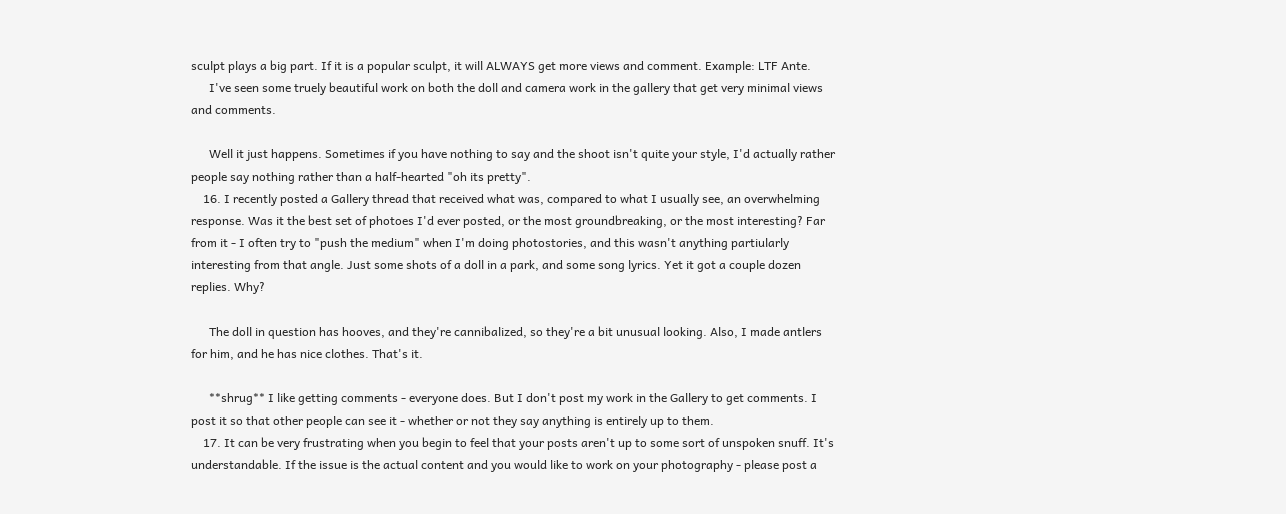sculpt plays a big part. If it is a popular sculpt, it will ALWAYS get more views and comment. Example: LTF Ante.
      I've seen some truely beautiful work on both the doll and camera work in the gallery that get very minimal views and comments.

      Well it just happens. Sometimes if you have nothing to say and the shoot isn't quite your style, I'd actually rather people say nothing rather than a half-hearted "oh its pretty".
    16. I recently posted a Gallery thread that received what was, compared to what I usually see, an overwhelming response. Was it the best set of photoes I'd ever posted, or the most groundbreaking, or the most interesting? Far from it - I often try to "push the medium" when I'm doing photostories, and this wasn't anything partiularly interesting from that angle. Just some shots of a doll in a park, and some song lyrics. Yet it got a couple dozen replies. Why?

      The doll in question has hooves, and they're cannibalized, so they're a bit unusual looking. Also, I made antlers for him, and he has nice clothes. That's it.

      **shrug** I like getting comments - everyone does. But I don't post my work in the Gallery to get comments. I post it so that other people can see it - whether or not they say anything is entirely up to them.
    17. It can be very frustrating when you begin to feel that your posts aren't up to some sort of unspoken snuff. It's understandable. If the issue is the actual content and you would like to work on your photography - please post a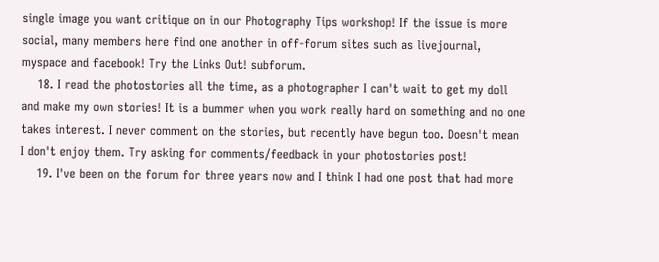single image you want critique on in our Photography Tips workshop! If the issue is more social, many members here find one another in off-forum sites such as livejournal, myspace and facebook! Try the Links Out! subforum.
    18. I read the photostories all the time, as a photographer I can't wait to get my doll and make my own stories! It is a bummer when you work really hard on something and no one takes interest. I never comment on the stories, but recently have begun too. Doesn't mean I don't enjoy them. Try asking for comments/feedback in your photostories post!
    19. I've been on the forum for three years now and I think I had one post that had more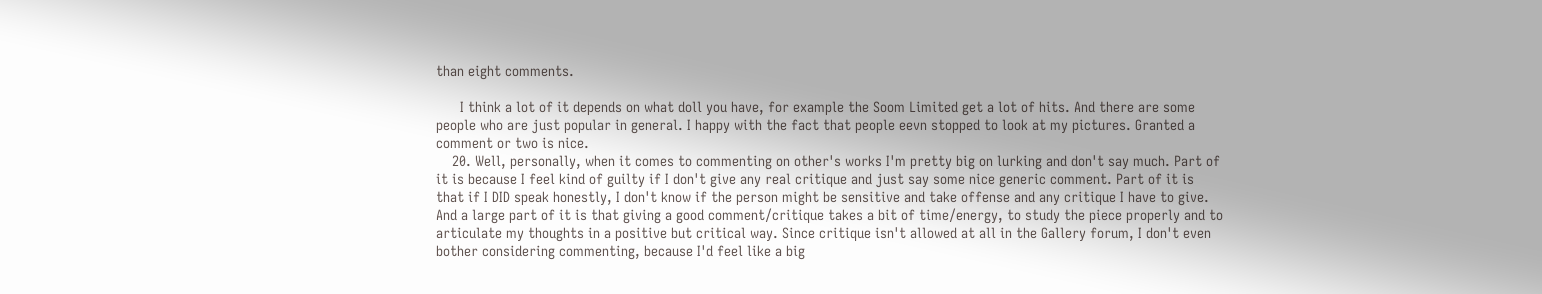than eight comments.

      I think a lot of it depends on what doll you have, for example the Soom Limited get a lot of hits. And there are some people who are just popular in general. I happy with the fact that people eevn stopped to look at my pictures. Granted a comment or two is nice.
    20. Well, personally, when it comes to commenting on other's works I'm pretty big on lurking and don't say much. Part of it is because I feel kind of guilty if I don't give any real critique and just say some nice generic comment. Part of it is that if I DID speak honestly, I don't know if the person might be sensitive and take offense and any critique I have to give. And a large part of it is that giving a good comment/critique takes a bit of time/energy, to study the piece properly and to articulate my thoughts in a positive but critical way. Since critique isn't allowed at all in the Gallery forum, I don't even bother considering commenting, because I'd feel like a big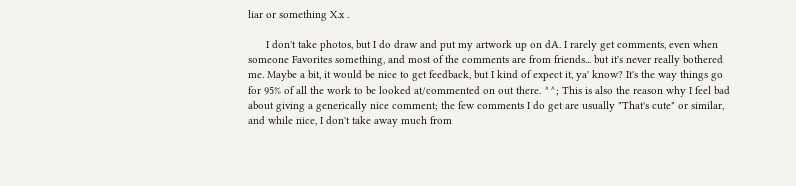liar or something X.x .

      I don't take photos, but I do draw and put my artwork up on dA. I rarely get comments, even when someone Favorites something, and most of the comments are from friends... but it's never really bothered me. Maybe a bit, it would be nice to get feedback, but I kind of expect it, ya' know? It's the way things go for 95% of all the work to be looked at/commented on out there. ^^; This is also the reason why I feel bad about giving a generically nice comment; the few comments I do get are usually "That's cute" or similar, and while nice, I don't take away much from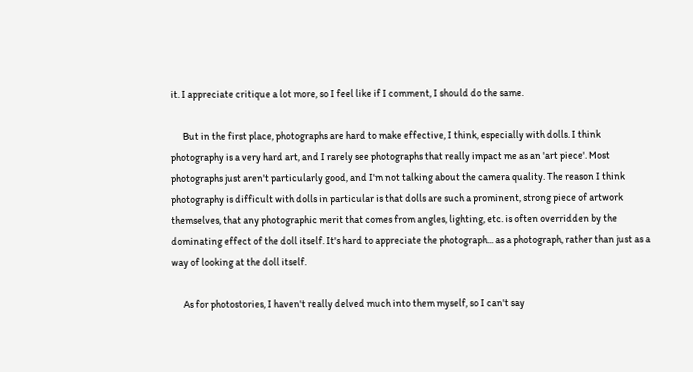it. I appreciate critique a lot more, so I feel like if I comment, I should do the same.

      But in the first place, photographs are hard to make effective, I think, especially with dolls. I think photography is a very hard art, and I rarely see photographs that really impact me as an 'art piece'. Most photographs just aren't particularly good, and I'm not talking about the camera quality. The reason I think photography is difficult with dolls in particular is that dolls are such a prominent, strong piece of artwork themselves, that any photographic merit that comes from angles, lighting, etc. is often overridden by the dominating effect of the doll itself. It's hard to appreciate the photograph... as a photograph, rather than just as a way of looking at the doll itself.

      As for photostories, I haven't really delved much into them myself, so I can't say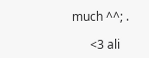much ^^; .

      <3 ali